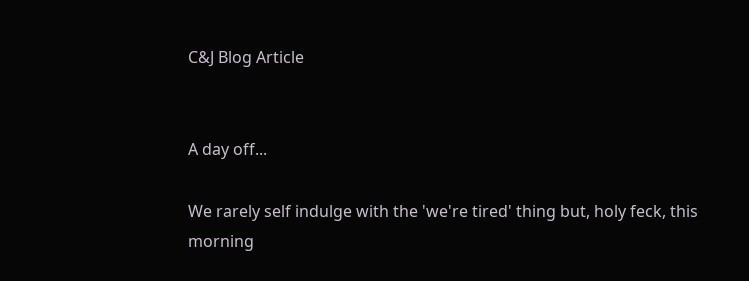C&J Blog Article


A day off...

We rarely self indulge with the 'we're tired' thing but, holy feck, this morning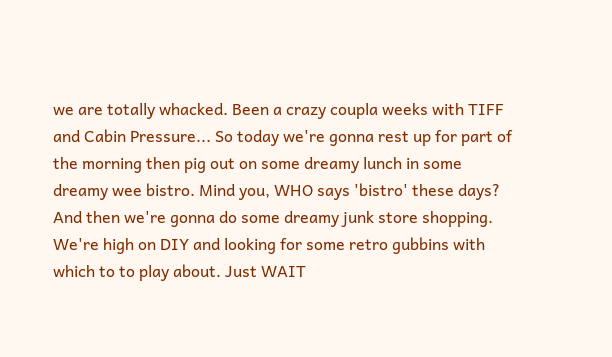we are totally whacked. Been a crazy coupla weeks with TIFF and Cabin Pressure... So today we're gonna rest up for part of the morning then pig out on some dreamy lunch in some dreamy wee bistro. Mind you, WHO says 'bistro' these days? And then we're gonna do some dreamy junk store shopping. We're high on DIY and looking for some retro gubbins with which to to play about. Just WAIT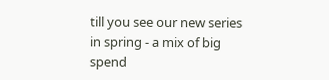till you see our new series in spring - a mix of big spend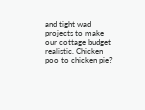and tight wad projects to make our cottage budget realistic. Chicken poo to chicken pie?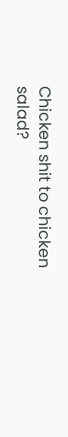Chicken shit to chicken salad?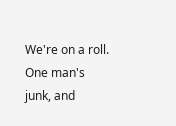We're on a roll. One man's junk, and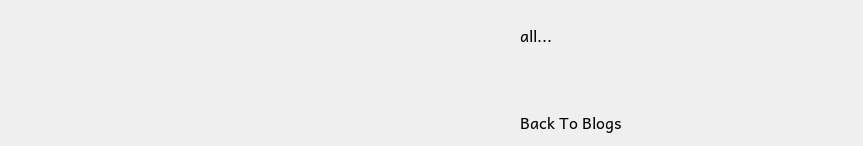all...


Back To Blogs